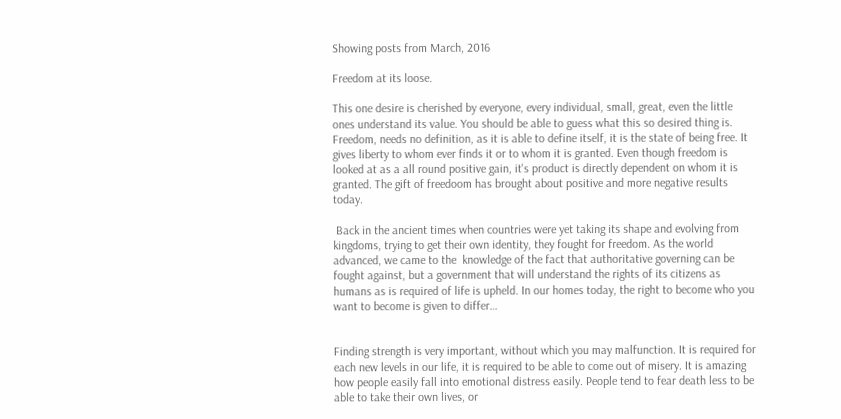Showing posts from March, 2016

Freedom at its loose.

This one desire is cherished by everyone, every individual, small, great, even the little ones understand its value. You should be able to guess what this so desired thing is. Freedom, needs no definition, as it is able to define itself, it is the state of being free. It gives liberty to whom ever finds it or to whom it is granted. Even though freedom is looked at as a all round positive gain, it's product is directly dependent on whom it is granted. The gift of freedoom has brought about positive and more negative results today.

 Back in the ancient times when countries were yet taking its shape and evolving from kingdoms, trying to get their own identity, they fought for freedom. As the world advanced, we came to the  knowledge of the fact that authoritative governing can be fought against, but a government that will understand the rights of its citizens as humans as is required of life is upheld. In our homes today, the right to become who you want to become is given to differ…


Finding strength is very important, without which you may malfunction. It is required for each new levels in our life, it is required to be able to come out of misery. It is amazing how people easily fall into emotional distress easily. People tend to fear death less to be able to take their own lives, or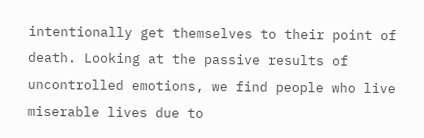intentionally get themselves to their point of death. Looking at the passive results of uncontrolled emotions, we find people who live miserable lives due to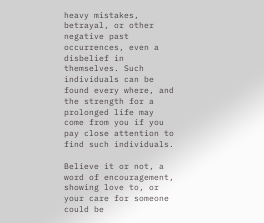heavy mistakes, betrayal, or other negative past occurrences, even a disbelief in themselves. Such individuals can be found every where, and the strength for a prolonged life may come from you if you pay close attention to find such individuals.

Believe it or not, a word of encouragement, showing love to, or your care for someone could be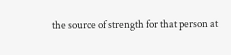the source of strength for that person at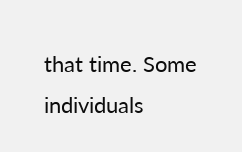that time. Some individuals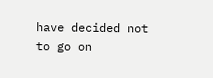have decided not to go on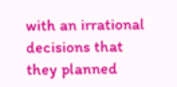with an irrational decisions that they planned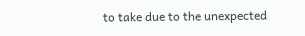to take due to the unexpected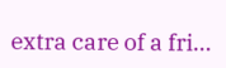extra care of a fri…